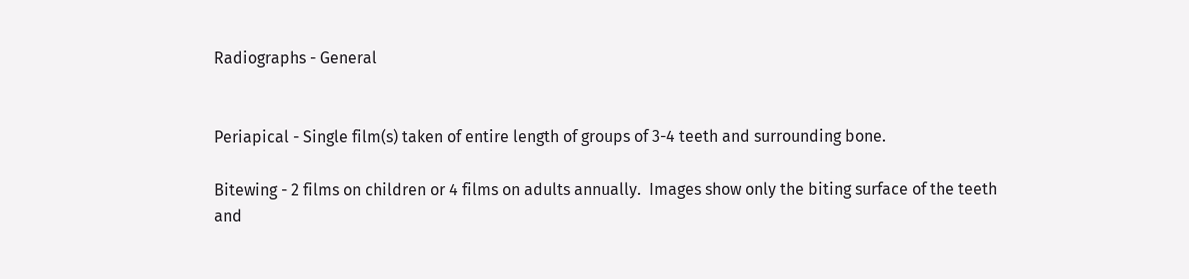Radiographs - General


Periapical - Single film(s) taken of entire length of groups of 3-4 teeth and surrounding bone.

Bitewing - 2 films on children or 4 films on adults annually.  Images show only the biting surface of the teeth and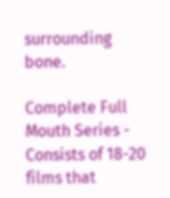surrounding bone.

Complete Full Mouth Series - Consists of 18-20 films that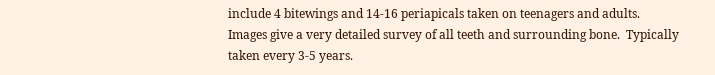include 4 bitewings and 14-16 periapicals taken on teenagers and adults.  Images give a very detailed survey of all teeth and surrounding bone.  Typically taken every 3-5 years.